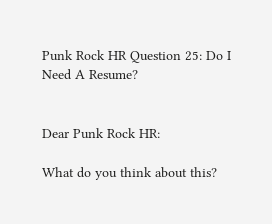Punk Rock HR Question 25: Do I Need A Resume?


Dear Punk Rock HR:

What do you think about this?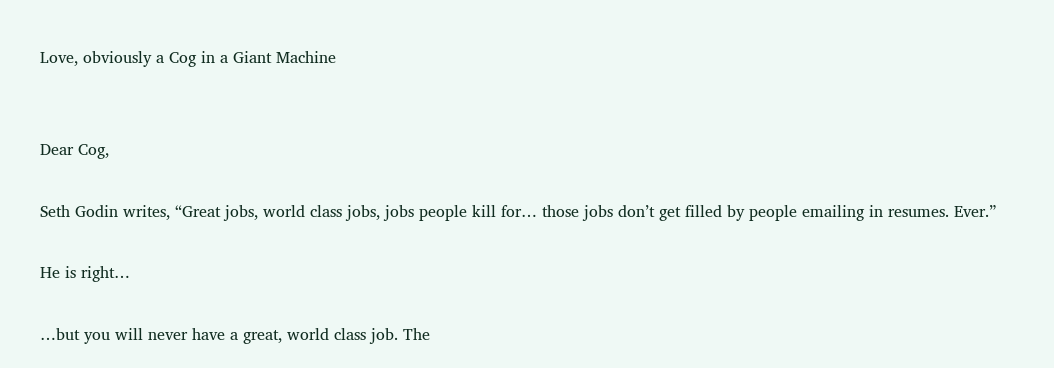Love, obviously a Cog in a Giant Machine


Dear Cog,

Seth Godin writes, “Great jobs, world class jobs, jobs people kill for… those jobs don’t get filled by people emailing in resumes. Ever.”

He is right…

…but you will never have a great, world class job. The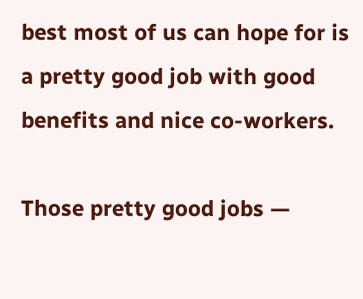best most of us can hope for is a pretty good job with good benefits and nice co-workers.

Those pretty good jobs —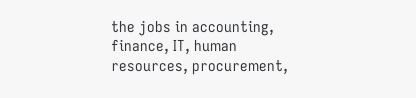the jobs in accounting, finance, IT, human resources, procurement,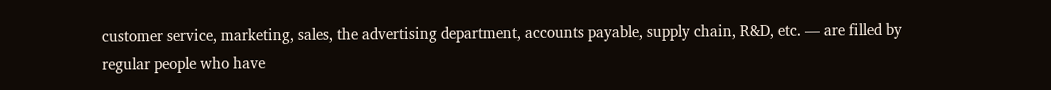customer service, marketing, sales, the advertising department, accounts payable, supply chain, R&D, etc. — are filled by regular people who have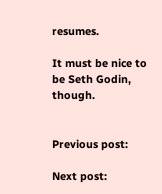resumes.

It must be nice to be Seth Godin, though.


Previous post:

Next post: